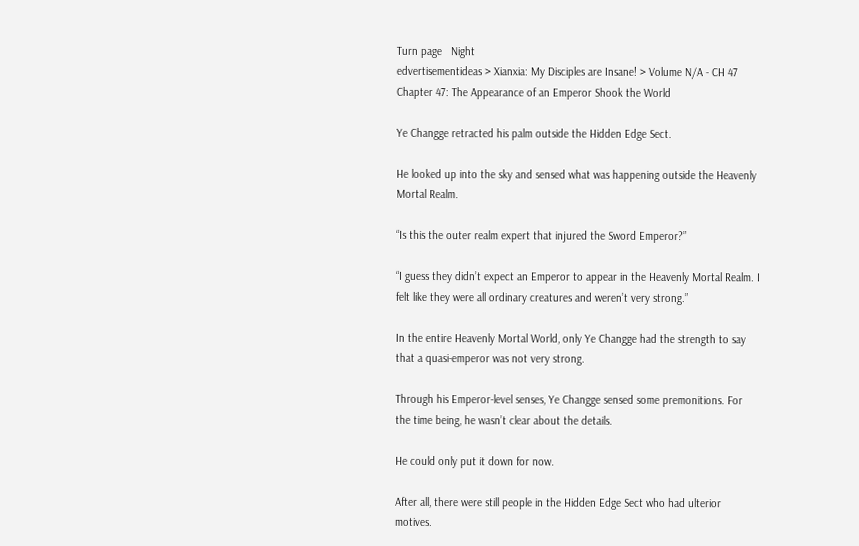Turn page   Night
edvertisementideas > Xianxia: My Disciples are Insane! > Volume N/A - CH 47
Chapter 47: The Appearance of an Emperor Shook the World

Ye Changge retracted his palm outside the Hidden Edge Sect.

He looked up into the sky and sensed what was happening outside the Heavenly Mortal Realm.

“Is this the outer realm expert that injured the Sword Emperor?”

“I guess they didn’t expect an Emperor to appear in the Heavenly Mortal Realm. I felt like they were all ordinary creatures and weren’t very strong.”

In the entire Heavenly Mortal World, only Ye Changge had the strength to say that a quasi-emperor was not very strong.

Through his Emperor-level senses, Ye Changge sensed some premonitions. For the time being, he wasn’t clear about the details.

He could only put it down for now.

After all, there were still people in the Hidden Edge Sect who had ulterior motives.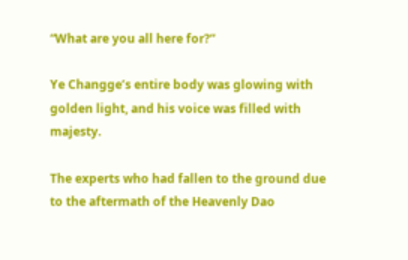“What are you all here for?”

Ye Changge’s entire body was glowing with golden light, and his voice was filled with majesty.

The experts who had fallen to the ground due to the aftermath of the Heavenly Dao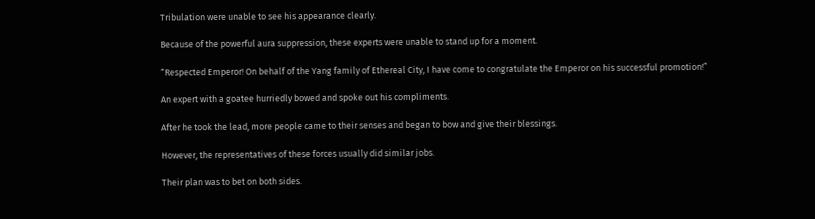Tribulation were unable to see his appearance clearly.

Because of the powerful aura suppression, these experts were unable to stand up for a moment.

“Respected Emperor! On behalf of the Yang family of Ethereal City, I have come to congratulate the Emperor on his successful promotion!”

An expert with a goatee hurriedly bowed and spoke out his compliments.

After he took the lead, more people came to their senses and began to bow and give their blessings.

However, the representatives of these forces usually did similar jobs.

Their plan was to bet on both sides.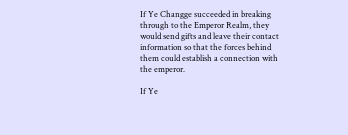If Ye Changge succeeded in breaking through to the Emperor Realm, they would send gifts and leave their contact information so that the forces behind them could establish a connection with the emperor.

If Ye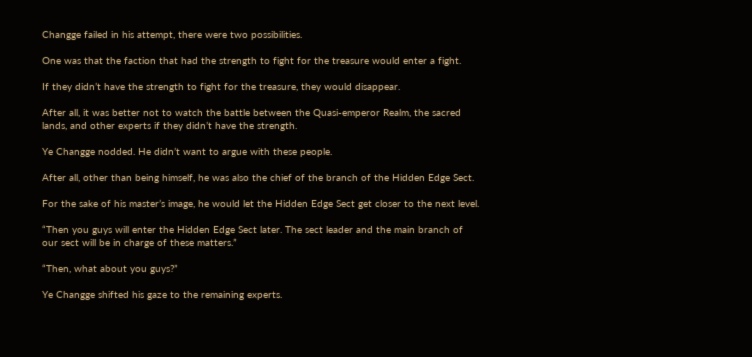Changge failed in his attempt, there were two possibilities.

One was that the faction that had the strength to fight for the treasure would enter a fight.

If they didn’t have the strength to fight for the treasure, they would disappear.

After all, it was better not to watch the battle between the Quasi-emperor Realm, the sacred lands, and other experts if they didn’t have the strength.

Ye Changge nodded. He didn’t want to argue with these people.

After all, other than being himself, he was also the chief of the branch of the Hidden Edge Sect.

For the sake of his master’s image, he would let the Hidden Edge Sect get closer to the next level.

“Then you guys will enter the Hidden Edge Sect later. The sect leader and the main branch of our sect will be in charge of these matters.”

“Then, what about you guys?”

Ye Changge shifted his gaze to the remaining experts.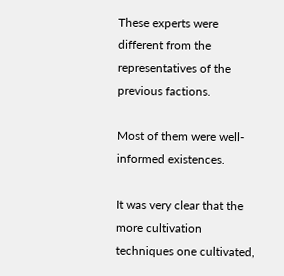These experts were different from the representatives of the previous factions.

Most of them were well-informed existences.

It was very clear that the more cultivation techniques one cultivated,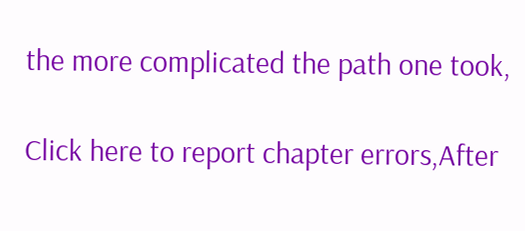the more complicated the path one took,

Click here to report chapter errors,After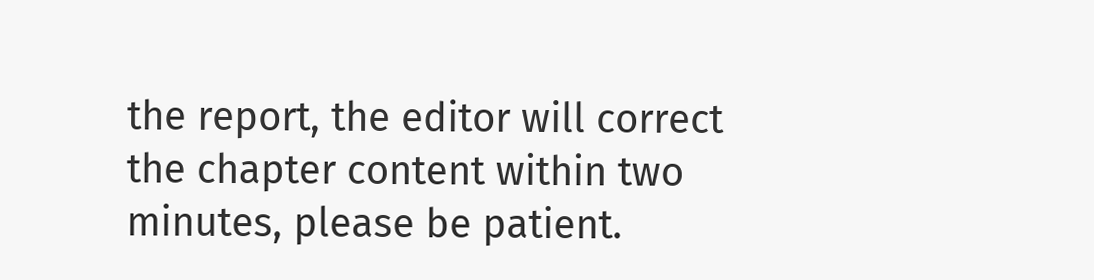the report, the editor will correct the chapter content within two minutes, please be patient.